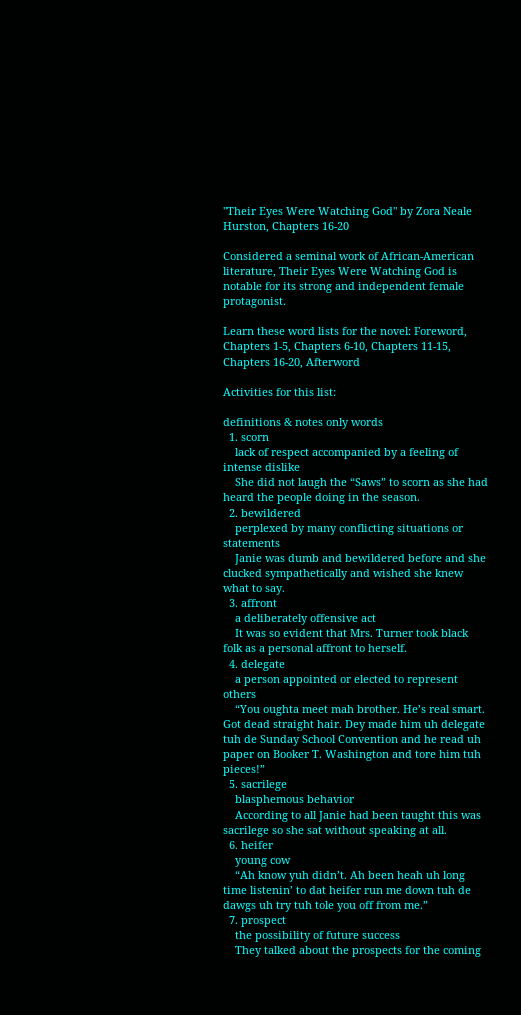"Their Eyes Were Watching God" by Zora Neale Hurston, Chapters 16-20

Considered a seminal work of African-American literature, Their Eyes Were Watching God is notable for its strong and independent female protagonist.

Learn these word lists for the novel: Foreword, Chapters 1-5, Chapters 6-10, Chapters 11-15, Chapters 16-20, Afterword

Activities for this list:

definitions & notes only words
  1. scorn
    lack of respect accompanied by a feeling of intense dislike
    She did not laugh the “Saws” to scorn as she had heard the people doing in the season.
  2. bewildered
    perplexed by many conflicting situations or statements
    Janie was dumb and bewildered before and she clucked sympathetically and wished she knew what to say.
  3. affront
    a deliberately offensive act
    It was so evident that Mrs. Turner took black folk as a personal affront to herself.
  4. delegate
    a person appointed or elected to represent others
    “You oughta meet mah brother. He’s real smart. Got dead straight hair. Dey made him uh delegate tuh de Sunday School Convention and he read uh paper on Booker T. Washington and tore him tuh pieces!”
  5. sacrilege
    blasphemous behavior
    According to all Janie had been taught this was sacrilege so she sat without speaking at all.
  6. heifer
    young cow
    “Ah know yuh didn’t. Ah been heah uh long time listenin’ to dat heifer run me down tuh de dawgs uh try tuh tole you off from me.”
  7. prospect
    the possibility of future success
    They talked about the prospects for the coming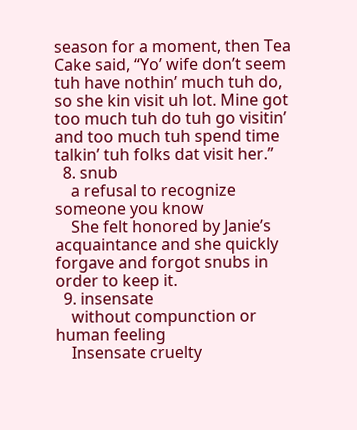season for a moment, then Tea Cake said, “Yo’ wife don’t seem tuh have nothin’ much tuh do, so she kin visit uh lot. Mine got too much tuh do tuh go visitin’ and too much tuh spend time talkin’ tuh folks dat visit her.”
  8. snub
    a refusal to recognize someone you know
    She felt honored by Janie’s acquaintance and she quickly forgave and forgot snubs in order to keep it.
  9. insensate
    without compunction or human feeling
    Insensate cruelty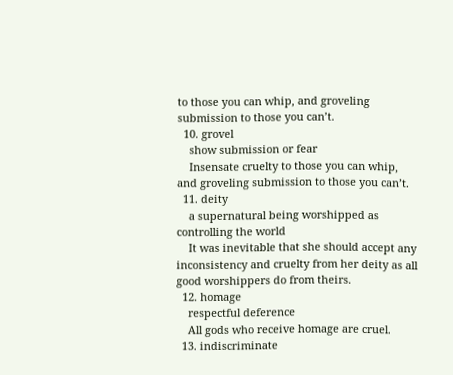to those you can whip, and groveling submission to those you can’t.
  10. grovel
    show submission or fear
    Insensate cruelty to those you can whip, and groveling submission to those you can’t.
  11. deity
    a supernatural being worshipped as controlling the world
    It was inevitable that she should accept any inconsistency and cruelty from her deity as all good worshippers do from theirs.
  12. homage
    respectful deference
    All gods who receive homage are cruel.
  13. indiscriminate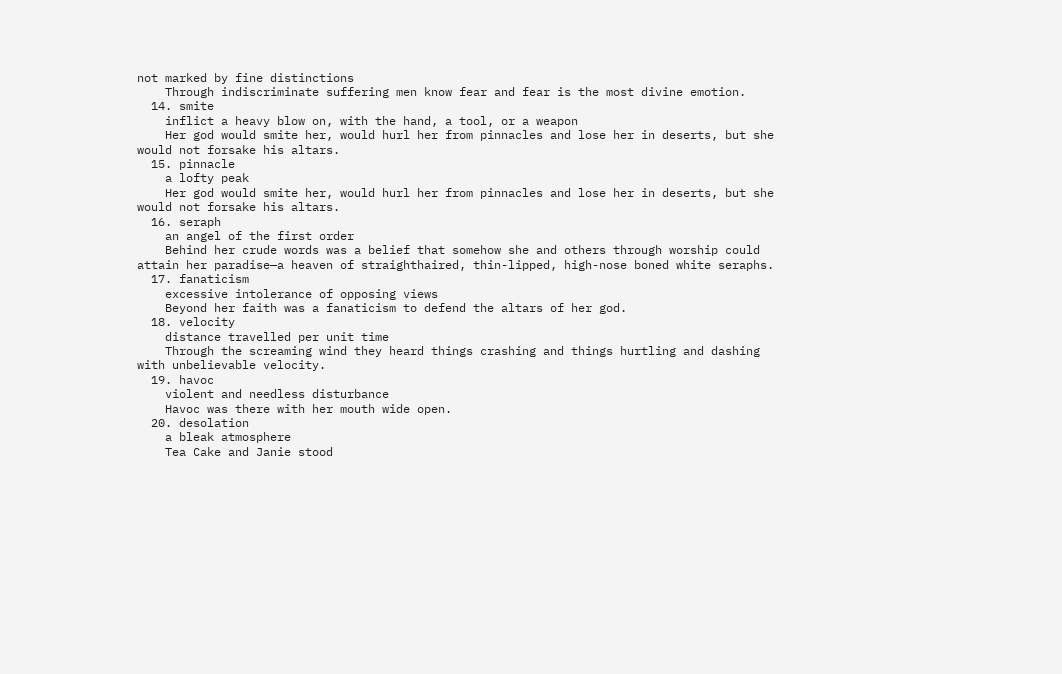not marked by fine distinctions
    Through indiscriminate suffering men know fear and fear is the most divine emotion.
  14. smite
    inflict a heavy blow on, with the hand, a tool, or a weapon
    Her god would smite her, would hurl her from pinnacles and lose her in deserts, but she would not forsake his altars.
  15. pinnacle
    a lofty peak
    Her god would smite her, would hurl her from pinnacles and lose her in deserts, but she would not forsake his altars.
  16. seraph
    an angel of the first order
    Behind her crude words was a belief that somehow she and others through worship could attain her paradise—a heaven of straighthaired, thin-lipped, high-nose boned white seraphs.
  17. fanaticism
    excessive intolerance of opposing views
    Beyond her faith was a fanaticism to defend the altars of her god.
  18. velocity
    distance travelled per unit time
    Through the screaming wind they heard things crashing and things hurtling and dashing with unbelievable velocity.
  19. havoc
    violent and needless disturbance
    Havoc was there with her mouth wide open.
  20. desolation
    a bleak atmosphere
    Tea Cake and Janie stood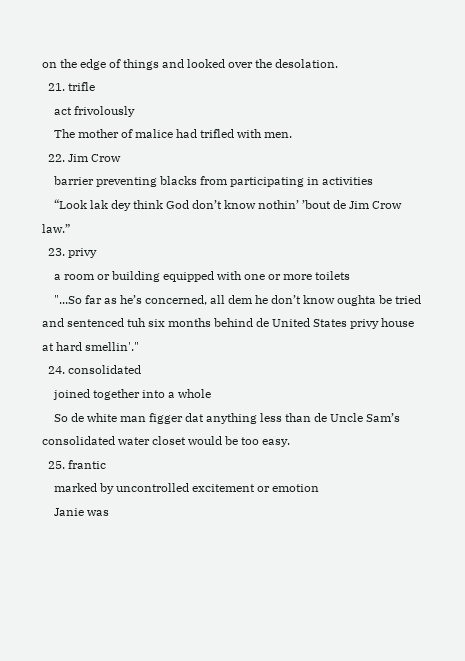on the edge of things and looked over the desolation.
  21. trifle
    act frivolously
    The mother of malice had trifled with men.
  22. Jim Crow
    barrier preventing blacks from participating in activities
    “Look lak dey think God don’t know nothin’ ’bout de Jim Crow law.”
  23. privy
    a room or building equipped with one or more toilets
    "...So far as he’s concerned, all dem he don’t know oughta be tried and sentenced tuh six months behind de United States privy house at hard smellin'."
  24. consolidated
    joined together into a whole
    So de white man figger dat anything less than de Uncle Sam’s consolidated water closet would be too easy.
  25. frantic
    marked by uncontrolled excitement or emotion
    Janie was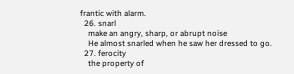frantic with alarm.
  26. snarl
    make an angry, sharp, or abrupt noise
    He almost snarled when he saw her dressed to go.
  27. ferocity
    the property of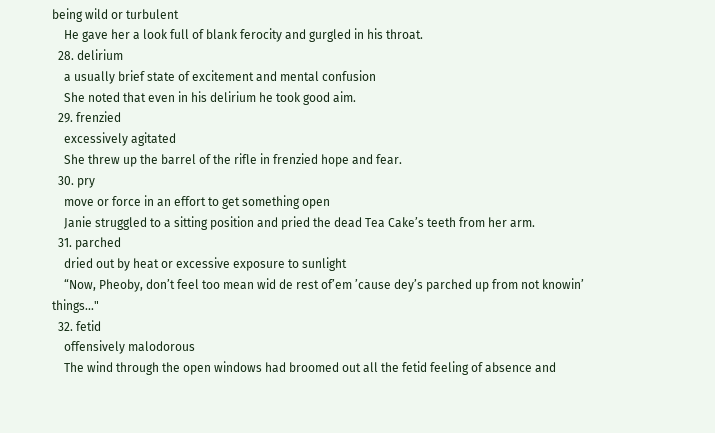being wild or turbulent
    He gave her a look full of blank ferocity and gurgled in his throat.
  28. delirium
    a usually brief state of excitement and mental confusion
    She noted that even in his delirium he took good aim.
  29. frenzied
    excessively agitated
    She threw up the barrel of the rifle in frenzied hope and fear.
  30. pry
    move or force in an effort to get something open
    Janie struggled to a sitting position and pried the dead Tea Cake’s teeth from her arm.
  31. parched
    dried out by heat or excessive exposure to sunlight
    “Now, Pheoby, don’t feel too mean wid de rest of’em ’cause dey’s parched up from not knowin’ things..."
  32. fetid
    offensively malodorous
    The wind through the open windows had broomed out all the fetid feeling of absence and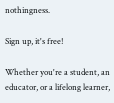nothingness.

Sign up, it's free!

Whether you're a student, an educator, or a lifelong learner,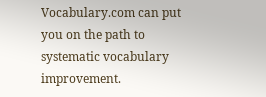Vocabulary.com can put you on the path to systematic vocabulary improvement.